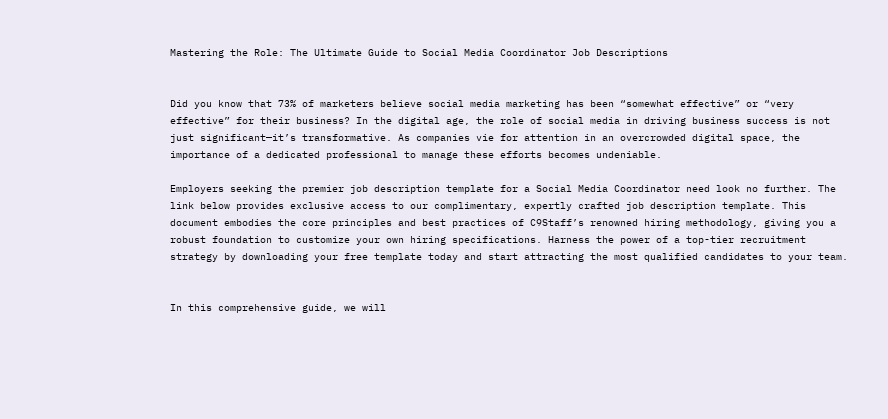Mastering the Role: The Ultimate Guide to Social Media Coordinator Job Descriptions


Did you know that 73% of marketers believe social media marketing has been “somewhat effective” or “very effective” for their business? In the digital age, the role of social media in driving business success is not just significant—it’s transformative. As companies vie for attention in an overcrowded digital space, the importance of a dedicated professional to manage these efforts becomes undeniable.

Employers seeking the premier job description template for a Social Media Coordinator need look no further. The link below provides exclusive access to our complimentary, expertly crafted job description template. This document embodies the core principles and best practices of C9Staff’s renowned hiring methodology, giving you a robust foundation to customize your own hiring specifications. Harness the power of a top-tier recruitment strategy by downloading your free template today and start attracting the most qualified candidates to your team.


In this comprehensive guide, we will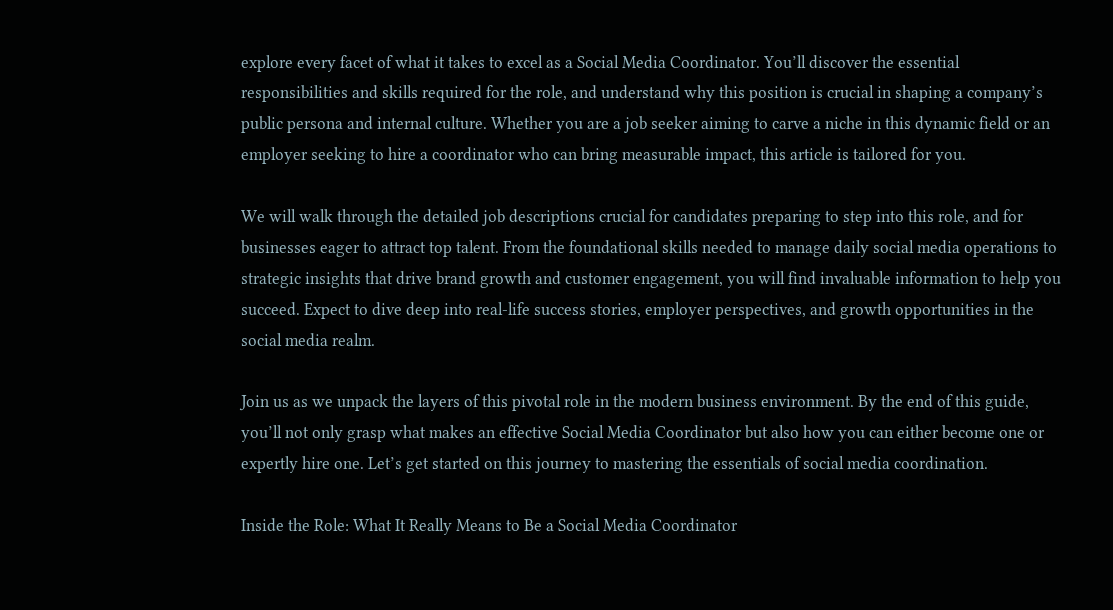explore every facet of what it takes to excel as a Social Media Coordinator. You’ll discover the essential responsibilities and skills required for the role, and understand why this position is crucial in shaping a company’s public persona and internal culture. Whether you are a job seeker aiming to carve a niche in this dynamic field or an employer seeking to hire a coordinator who can bring measurable impact, this article is tailored for you.

We will walk through the detailed job descriptions crucial for candidates preparing to step into this role, and for businesses eager to attract top talent. From the foundational skills needed to manage daily social media operations to strategic insights that drive brand growth and customer engagement, you will find invaluable information to help you succeed. Expect to dive deep into real-life success stories, employer perspectives, and growth opportunities in the social media realm.

Join us as we unpack the layers of this pivotal role in the modern business environment. By the end of this guide, you’ll not only grasp what makes an effective Social Media Coordinator but also how you can either become one or expertly hire one. Let’s get started on this journey to mastering the essentials of social media coordination.

Inside the Role: What It Really Means to Be a Social Media Coordinator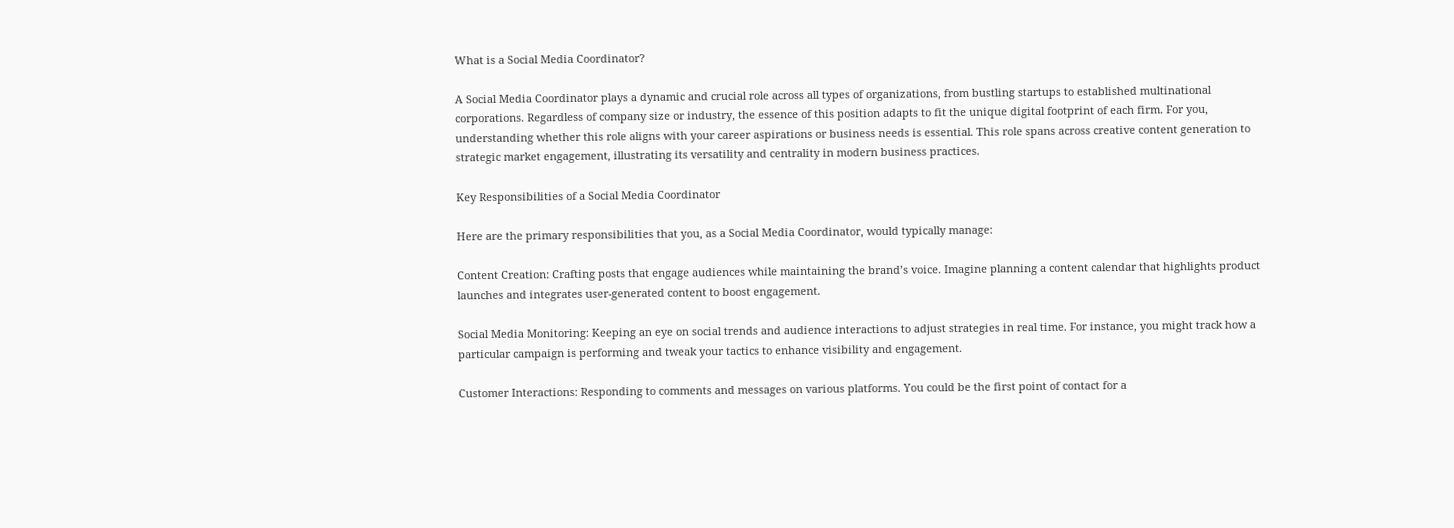What is a Social Media Coordinator?

A Social Media Coordinator plays a dynamic and crucial role across all types of organizations, from bustling startups to established multinational corporations. Regardless of company size or industry, the essence of this position adapts to fit the unique digital footprint of each firm. For you, understanding whether this role aligns with your career aspirations or business needs is essential. This role spans across creative content generation to strategic market engagement, illustrating its versatility and centrality in modern business practices.

Key Responsibilities of a Social Media Coordinator

Here are the primary responsibilities that you, as a Social Media Coordinator, would typically manage:

Content Creation: Crafting posts that engage audiences while maintaining the brand’s voice. Imagine planning a content calendar that highlights product launches and integrates user-generated content to boost engagement.

Social Media Monitoring: Keeping an eye on social trends and audience interactions to adjust strategies in real time. For instance, you might track how a particular campaign is performing and tweak your tactics to enhance visibility and engagement.

Customer Interactions: Responding to comments and messages on various platforms. You could be the first point of contact for a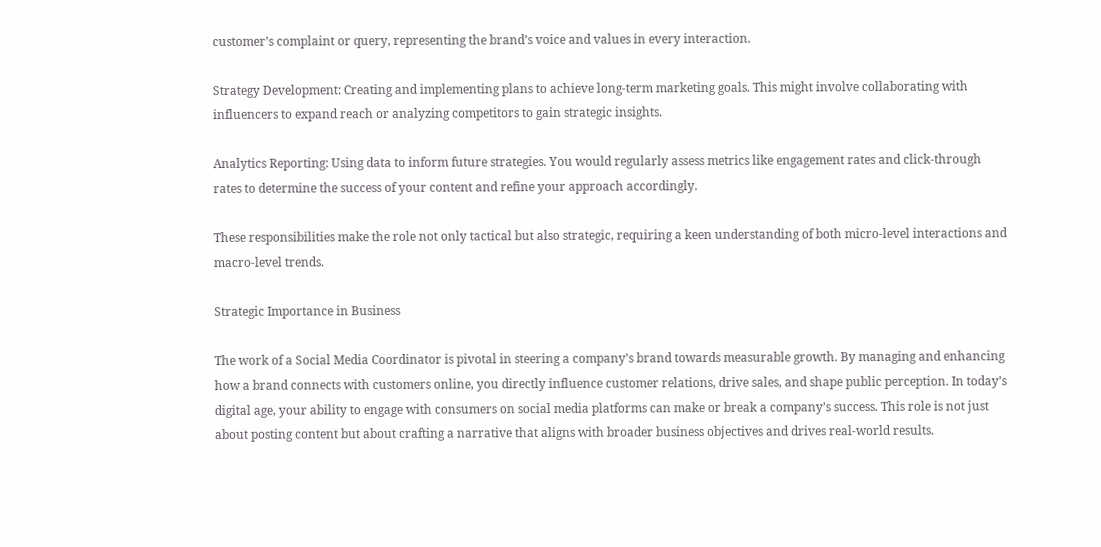customer’s complaint or query, representing the brand’s voice and values in every interaction.

Strategy Development: Creating and implementing plans to achieve long-term marketing goals. This might involve collaborating with influencers to expand reach or analyzing competitors to gain strategic insights.

Analytics Reporting: Using data to inform future strategies. You would regularly assess metrics like engagement rates and click-through rates to determine the success of your content and refine your approach accordingly.

These responsibilities make the role not only tactical but also strategic, requiring a keen understanding of both micro-level interactions and macro-level trends.

Strategic Importance in Business

The work of a Social Media Coordinator is pivotal in steering a company’s brand towards measurable growth. By managing and enhancing how a brand connects with customers online, you directly influence customer relations, drive sales, and shape public perception. In today’s digital age, your ability to engage with consumers on social media platforms can make or break a company’s success. This role is not just about posting content but about crafting a narrative that aligns with broader business objectives and drives real-world results.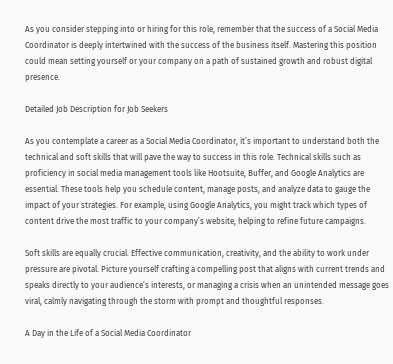As you consider stepping into or hiring for this role, remember that the success of a Social Media Coordinator is deeply intertwined with the success of the business itself. Mastering this position could mean setting yourself or your company on a path of sustained growth and robust digital presence.

Detailed Job Description for Job Seekers

As you contemplate a career as a Social Media Coordinator, it’s important to understand both the technical and soft skills that will pave the way to success in this role. Technical skills such as proficiency in social media management tools like Hootsuite, Buffer, and Google Analytics are essential. These tools help you schedule content, manage posts, and analyze data to gauge the impact of your strategies. For example, using Google Analytics, you might track which types of content drive the most traffic to your company’s website, helping to refine future campaigns.

Soft skills are equally crucial. Effective communication, creativity, and the ability to work under pressure are pivotal. Picture yourself crafting a compelling post that aligns with current trends and speaks directly to your audience’s interests, or managing a crisis when an unintended message goes viral, calmly navigating through the storm with prompt and thoughtful responses.

A Day in the Life of a Social Media Coordinator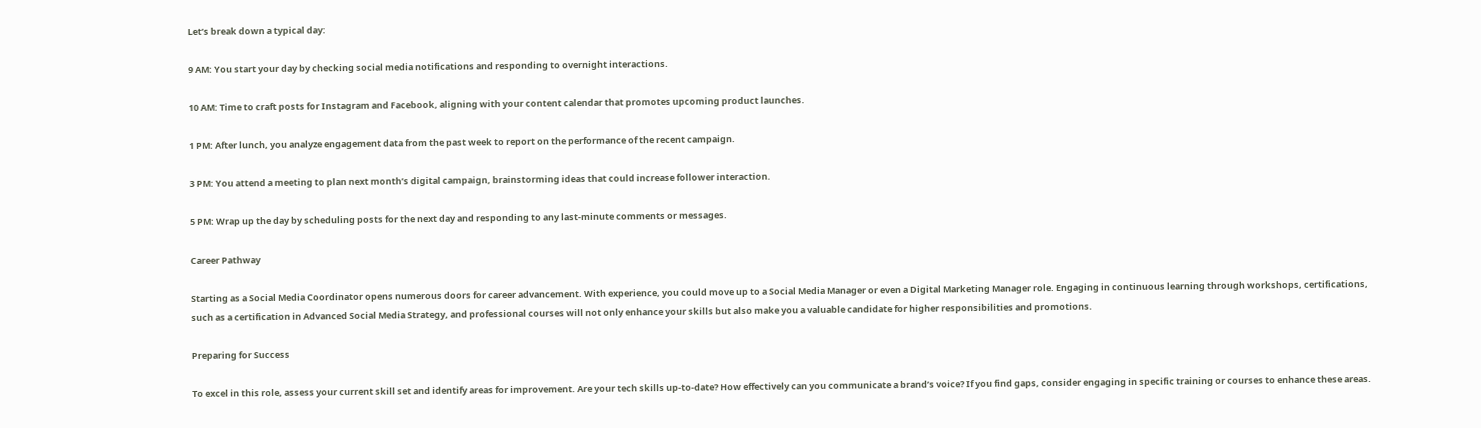Let’s break down a typical day:

9 AM: You start your day by checking social media notifications and responding to overnight interactions.

10 AM: Time to craft posts for Instagram and Facebook, aligning with your content calendar that promotes upcoming product launches.

1 PM: After lunch, you analyze engagement data from the past week to report on the performance of the recent campaign.

3 PM: You attend a meeting to plan next month’s digital campaign, brainstorming ideas that could increase follower interaction.

5 PM: Wrap up the day by scheduling posts for the next day and responding to any last-minute comments or messages.

Career Pathway

Starting as a Social Media Coordinator opens numerous doors for career advancement. With experience, you could move up to a Social Media Manager or even a Digital Marketing Manager role. Engaging in continuous learning through workshops, certifications, such as a certification in Advanced Social Media Strategy, and professional courses will not only enhance your skills but also make you a valuable candidate for higher responsibilities and promotions.

Preparing for Success

To excel in this role, assess your current skill set and identify areas for improvement. Are your tech skills up-to-date? How effectively can you communicate a brand’s voice? If you find gaps, consider engaging in specific training or courses to enhance these areas.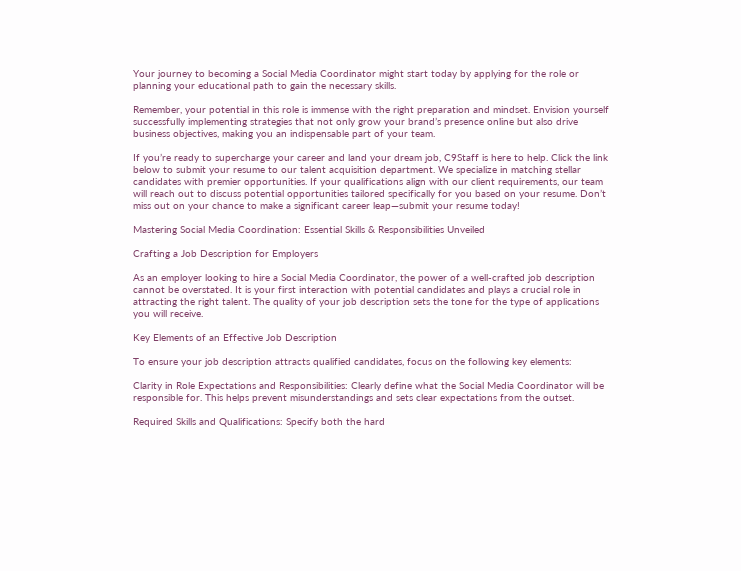Your journey to becoming a Social Media Coordinator might start today by applying for the role or planning your educational path to gain the necessary skills.

Remember, your potential in this role is immense with the right preparation and mindset. Envision yourself successfully implementing strategies that not only grow your brand’s presence online but also drive business objectives, making you an indispensable part of your team.

If you’re ready to supercharge your career and land your dream job, C9Staff is here to help. Click the link below to submit your resume to our talent acquisition department. We specialize in matching stellar candidates with premier opportunities. If your qualifications align with our client requirements, our team will reach out to discuss potential opportunities tailored specifically for you based on your resume. Don’t miss out on your chance to make a significant career leap—submit your resume today!

Mastering Social Media Coordination: Essential Skills & Responsibilities Unveiled

Crafting a Job Description for Employers

As an employer looking to hire a Social Media Coordinator, the power of a well-crafted job description cannot be overstated. It is your first interaction with potential candidates and plays a crucial role in attracting the right talent. The quality of your job description sets the tone for the type of applications you will receive.

Key Elements of an Effective Job Description

To ensure your job description attracts qualified candidates, focus on the following key elements:

Clarity in Role Expectations and Responsibilities: Clearly define what the Social Media Coordinator will be responsible for. This helps prevent misunderstandings and sets clear expectations from the outset.

Required Skills and Qualifications: Specify both the hard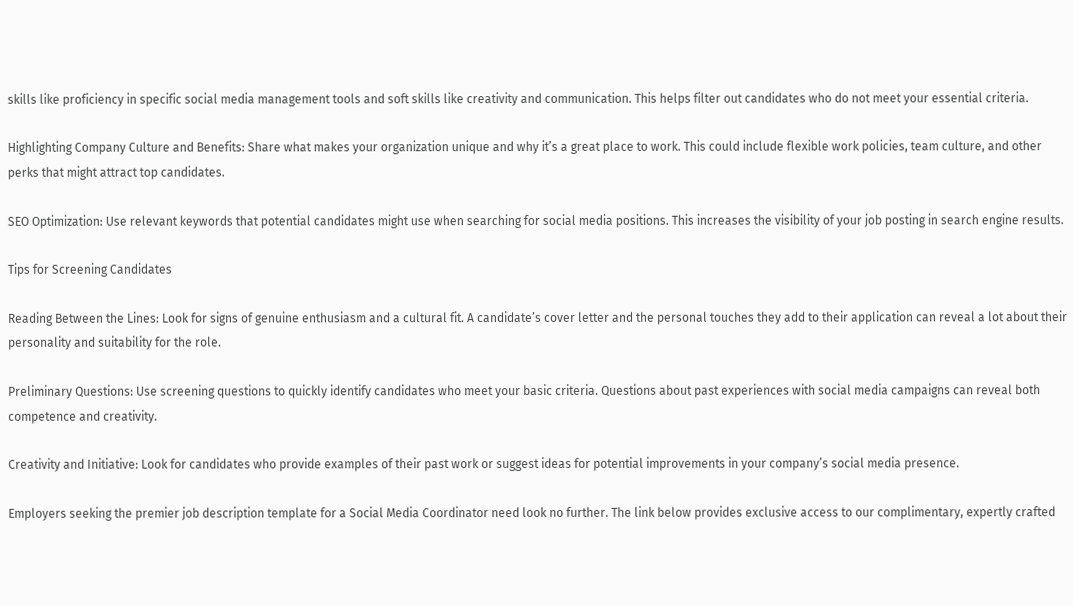skills like proficiency in specific social media management tools and soft skills like creativity and communication. This helps filter out candidates who do not meet your essential criteria.

Highlighting Company Culture and Benefits: Share what makes your organization unique and why it’s a great place to work. This could include flexible work policies, team culture, and other perks that might attract top candidates.

SEO Optimization: Use relevant keywords that potential candidates might use when searching for social media positions. This increases the visibility of your job posting in search engine results.

Tips for Screening Candidates

Reading Between the Lines: Look for signs of genuine enthusiasm and a cultural fit. A candidate’s cover letter and the personal touches they add to their application can reveal a lot about their personality and suitability for the role.

Preliminary Questions: Use screening questions to quickly identify candidates who meet your basic criteria. Questions about past experiences with social media campaigns can reveal both competence and creativity.

Creativity and Initiative: Look for candidates who provide examples of their past work or suggest ideas for potential improvements in your company’s social media presence.

Employers seeking the premier job description template for a Social Media Coordinator need look no further. The link below provides exclusive access to our complimentary, expertly crafted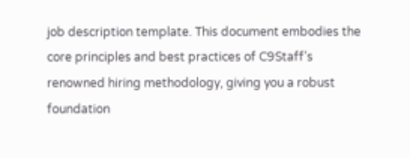job description template. This document embodies the core principles and best practices of C9Staff’s renowned hiring methodology, giving you a robust foundation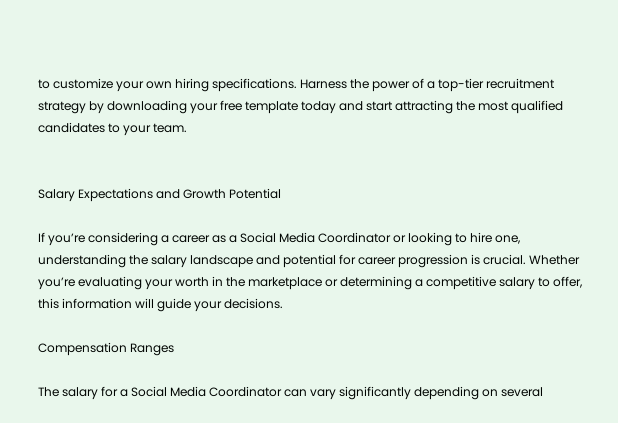to customize your own hiring specifications. Harness the power of a top-tier recruitment strategy by downloading your free template today and start attracting the most qualified candidates to your team.


Salary Expectations and Growth Potential

If you’re considering a career as a Social Media Coordinator or looking to hire one, understanding the salary landscape and potential for career progression is crucial. Whether you’re evaluating your worth in the marketplace or determining a competitive salary to offer, this information will guide your decisions.

Compensation Ranges

The salary for a Social Media Coordinator can vary significantly depending on several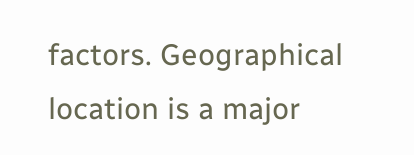factors. Geographical location is a major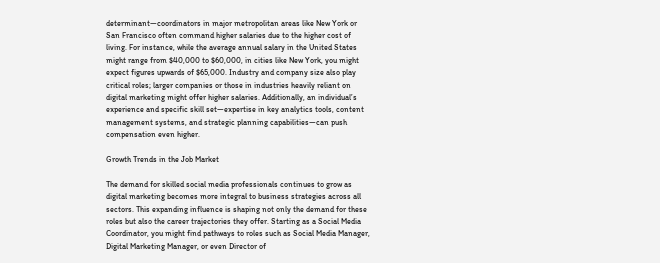determinant—coordinators in major metropolitan areas like New York or San Francisco often command higher salaries due to the higher cost of living. For instance, while the average annual salary in the United States might range from $40,000 to $60,000, in cities like New York, you might expect figures upwards of $65,000. Industry and company size also play critical roles; larger companies or those in industries heavily reliant on digital marketing might offer higher salaries. Additionally, an individual’s experience and specific skill set—expertise in key analytics tools, content management systems, and strategic planning capabilities—can push compensation even higher.

Growth Trends in the Job Market

The demand for skilled social media professionals continues to grow as digital marketing becomes more integral to business strategies across all sectors. This expanding influence is shaping not only the demand for these roles but also the career trajectories they offer. Starting as a Social Media Coordinator, you might find pathways to roles such as Social Media Manager, Digital Marketing Manager, or even Director of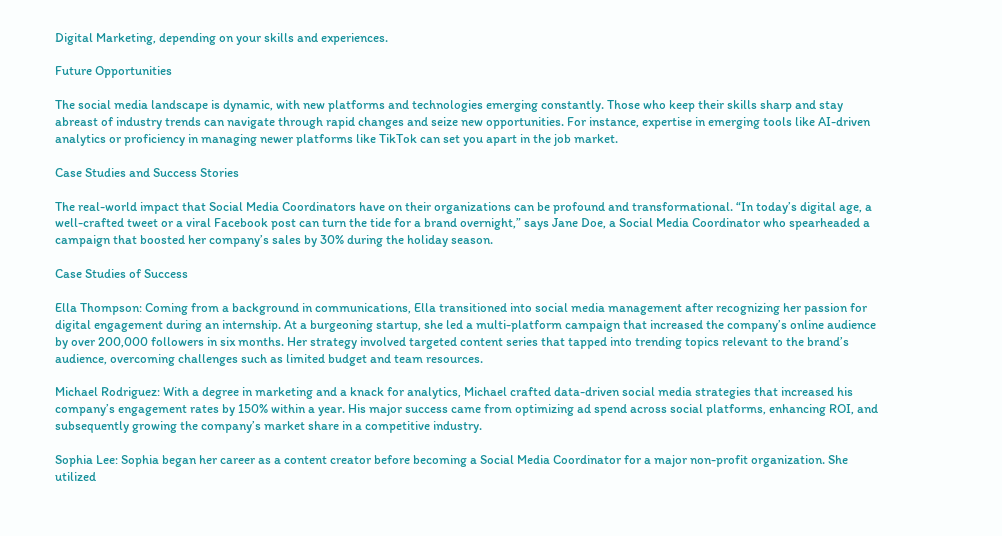Digital Marketing, depending on your skills and experiences.

Future Opportunities

The social media landscape is dynamic, with new platforms and technologies emerging constantly. Those who keep their skills sharp and stay abreast of industry trends can navigate through rapid changes and seize new opportunities. For instance, expertise in emerging tools like AI-driven analytics or proficiency in managing newer platforms like TikTok can set you apart in the job market.

Case Studies and Success Stories

The real-world impact that Social Media Coordinators have on their organizations can be profound and transformational. “In today’s digital age, a well-crafted tweet or a viral Facebook post can turn the tide for a brand overnight,” says Jane Doe, a Social Media Coordinator who spearheaded a campaign that boosted her company’s sales by 30% during the holiday season.

Case Studies of Success

Ella Thompson: Coming from a background in communications, Ella transitioned into social media management after recognizing her passion for digital engagement during an internship. At a burgeoning startup, she led a multi-platform campaign that increased the company’s online audience by over 200,000 followers in six months. Her strategy involved targeted content series that tapped into trending topics relevant to the brand’s audience, overcoming challenges such as limited budget and team resources.

Michael Rodriguez: With a degree in marketing and a knack for analytics, Michael crafted data-driven social media strategies that increased his company’s engagement rates by 150% within a year. His major success came from optimizing ad spend across social platforms, enhancing ROI, and subsequently growing the company’s market share in a competitive industry.

Sophia Lee: Sophia began her career as a content creator before becoming a Social Media Coordinator for a major non-profit organization. She utilized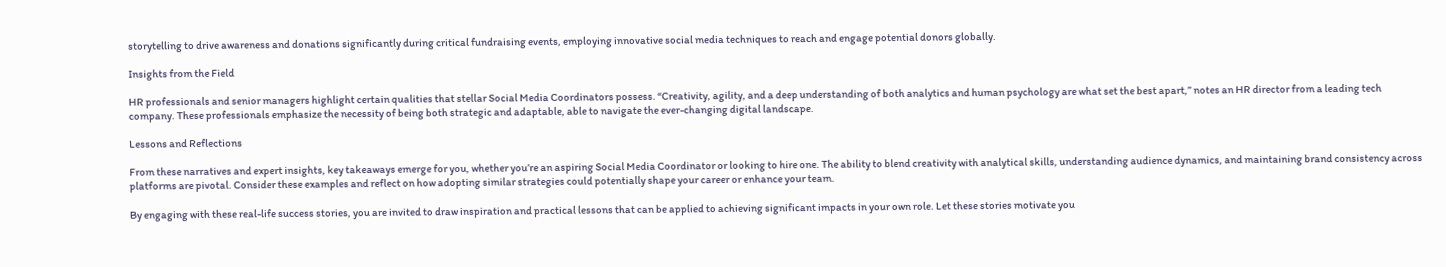storytelling to drive awareness and donations significantly during critical fundraising events, employing innovative social media techniques to reach and engage potential donors globally.

Insights from the Field

HR professionals and senior managers highlight certain qualities that stellar Social Media Coordinators possess. “Creativity, agility, and a deep understanding of both analytics and human psychology are what set the best apart,” notes an HR director from a leading tech company. These professionals emphasize the necessity of being both strategic and adaptable, able to navigate the ever-changing digital landscape.

Lessons and Reflections

From these narratives and expert insights, key takeaways emerge for you, whether you’re an aspiring Social Media Coordinator or looking to hire one. The ability to blend creativity with analytical skills, understanding audience dynamics, and maintaining brand consistency across platforms are pivotal. Consider these examples and reflect on how adopting similar strategies could potentially shape your career or enhance your team.

By engaging with these real-life success stories, you are invited to draw inspiration and practical lessons that can be applied to achieving significant impacts in your own role. Let these stories motivate you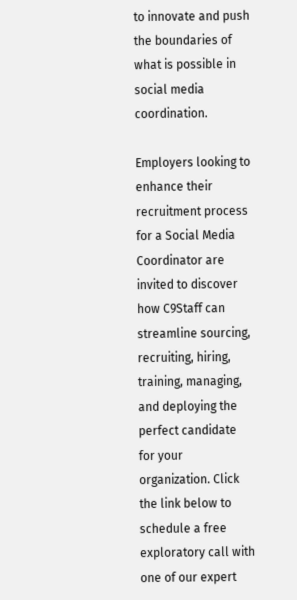to innovate and push the boundaries of what is possible in social media coordination.

Employers looking to enhance their recruitment process for a Social Media Coordinator are invited to discover how C9Staff can streamline sourcing, recruiting, hiring, training, managing, and deploying the perfect candidate for your organization. Click the link below to schedule a free exploratory call with one of our expert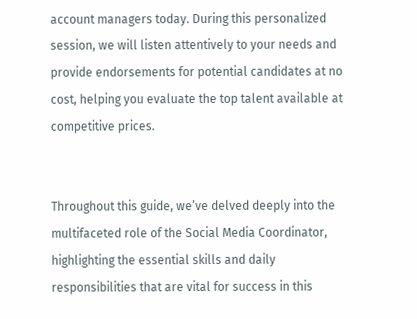account managers today. During this personalized session, we will listen attentively to your needs and provide endorsements for potential candidates at no cost, helping you evaluate the top talent available at competitive prices.


Throughout this guide, we’ve delved deeply into the multifaceted role of the Social Media Coordinator, highlighting the essential skills and daily responsibilities that are vital for success in this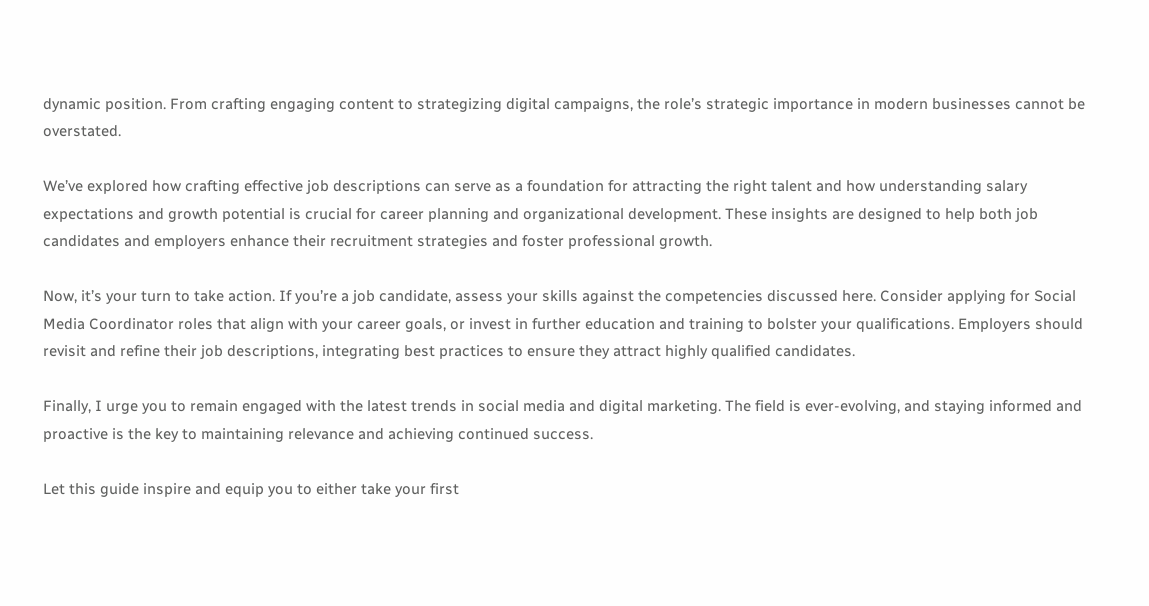dynamic position. From crafting engaging content to strategizing digital campaigns, the role’s strategic importance in modern businesses cannot be overstated.

We’ve explored how crafting effective job descriptions can serve as a foundation for attracting the right talent and how understanding salary expectations and growth potential is crucial for career planning and organizational development. These insights are designed to help both job candidates and employers enhance their recruitment strategies and foster professional growth.

Now, it’s your turn to take action. If you’re a job candidate, assess your skills against the competencies discussed here. Consider applying for Social Media Coordinator roles that align with your career goals, or invest in further education and training to bolster your qualifications. Employers should revisit and refine their job descriptions, integrating best practices to ensure they attract highly qualified candidates.

Finally, I urge you to remain engaged with the latest trends in social media and digital marketing. The field is ever-evolving, and staying informed and proactive is the key to maintaining relevance and achieving continued success.

Let this guide inspire and equip you to either take your first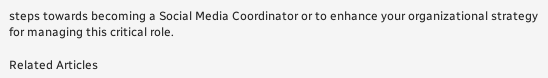steps towards becoming a Social Media Coordinator or to enhance your organizational strategy for managing this critical role.

Related Articles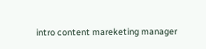intro content mareketing manager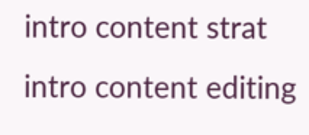intro content strat
intro content editing